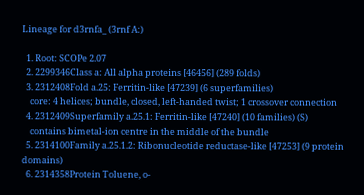Lineage for d3rnfa_ (3rnf A:)

  1. Root: SCOPe 2.07
  2. 2299346Class a: All alpha proteins [46456] (289 folds)
  3. 2312408Fold a.25: Ferritin-like [47239] (6 superfamilies)
    core: 4 helices; bundle, closed, left-handed twist; 1 crossover connection
  4. 2312409Superfamily a.25.1: Ferritin-like [47240] (10 families) (S)
    contains bimetal-ion centre in the middle of the bundle
  5. 2314100Family a.25.1.2: Ribonucleotide reductase-like [47253] (9 protein domains)
  6. 2314358Protein Toluene, o-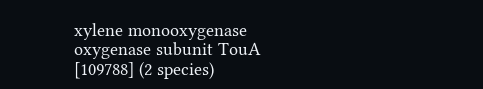xylene monooxygenase oxygenase subunit TouA [109788] (2 species)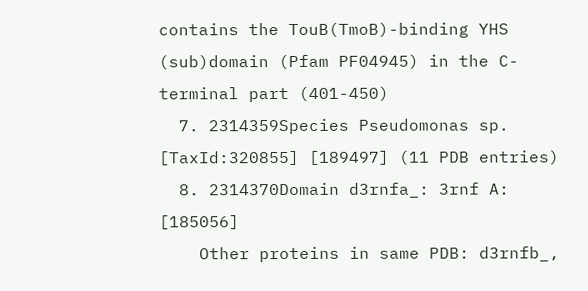contains the TouB(TmoB)-binding YHS (sub)domain (Pfam PF04945) in the C-terminal part (401-450)
  7. 2314359Species Pseudomonas sp. [TaxId:320855] [189497] (11 PDB entries)
  8. 2314370Domain d3rnfa_: 3rnf A: [185056]
    Other proteins in same PDB: d3rnfb_,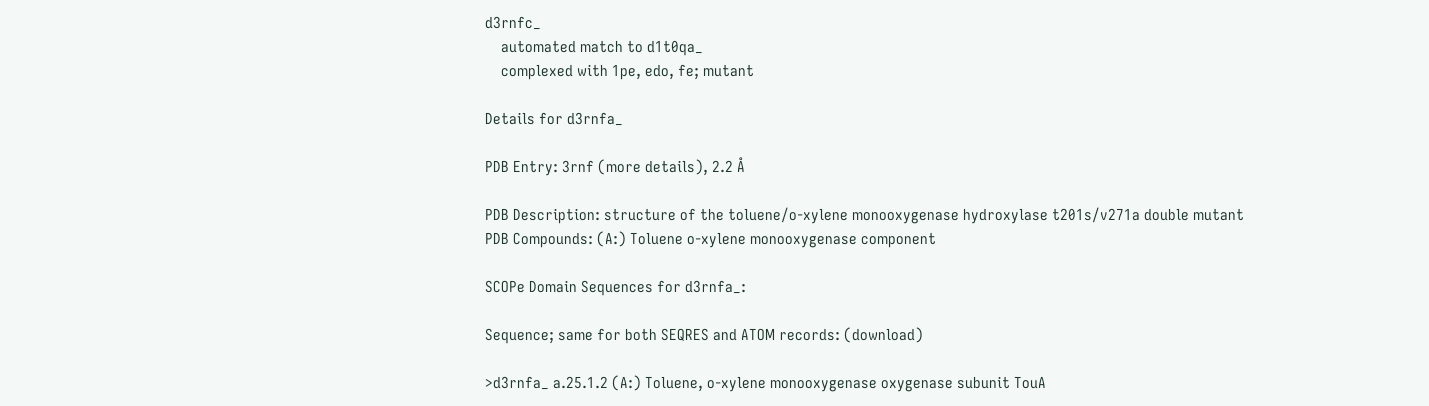d3rnfc_
    automated match to d1t0qa_
    complexed with 1pe, edo, fe; mutant

Details for d3rnfa_

PDB Entry: 3rnf (more details), 2.2 Å

PDB Description: structure of the toluene/o-xylene monooxygenase hydroxylase t201s/v271a double mutant
PDB Compounds: (A:) Toluene o-xylene monooxygenase component

SCOPe Domain Sequences for d3rnfa_:

Sequence; same for both SEQRES and ATOM records: (download)

>d3rnfa_ a.25.1.2 (A:) Toluene, o-xylene monooxygenase oxygenase subunit TouA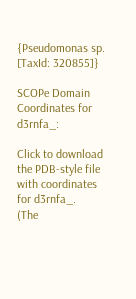{Pseudomonas sp. [TaxId: 320855]}

SCOPe Domain Coordinates for d3rnfa_:

Click to download the PDB-style file with coordinates for d3rnfa_.
(The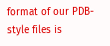format of our PDB-style files is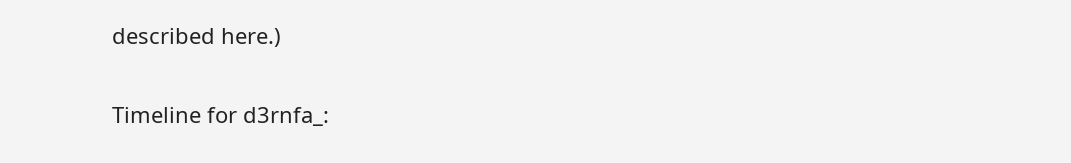described here.)

Timeline for d3rnfa_: